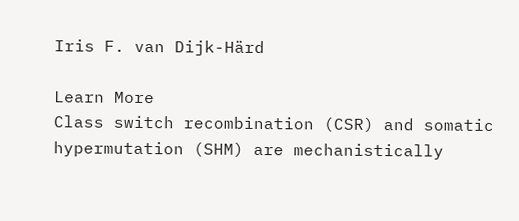Iris F. van Dijk-Härd

Learn More
Class switch recombination (CSR) and somatic hypermutation (SHM) are mechanistically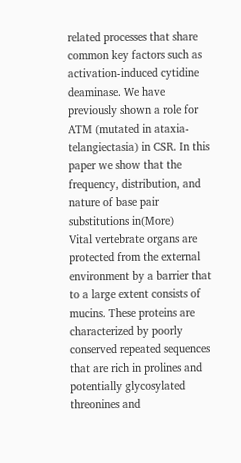related processes that share common key factors such as activation-induced cytidine deaminase. We have previously shown a role for ATM (mutated in ataxia-telangiectasia) in CSR. In this paper we show that the frequency, distribution, and nature of base pair substitutions in(More)
Vital vertebrate organs are protected from the external environment by a barrier that to a large extent consists of mucins. These proteins are characterized by poorly conserved repeated sequences that are rich in prolines and potentially glycosylated threonines and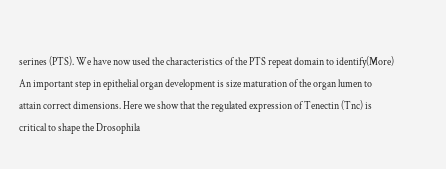serines (PTS). We have now used the characteristics of the PTS repeat domain to identify(More)
An important step in epithelial organ development is size maturation of the organ lumen to attain correct dimensions. Here we show that the regulated expression of Tenectin (Tnc) is critical to shape the Drosophila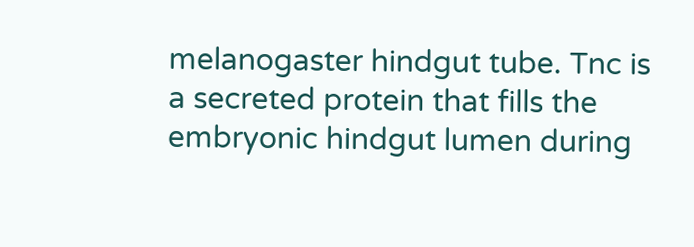melanogaster hindgut tube. Tnc is a secreted protein that fills the embryonic hindgut lumen during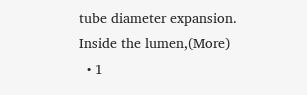tube diameter expansion. Inside the lumen,(More)
  • 1